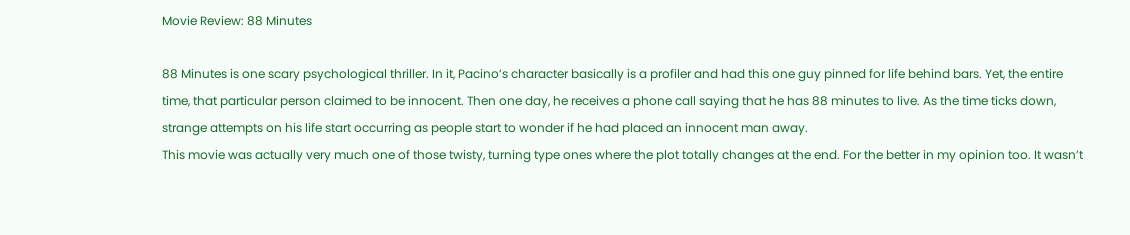Movie Review: 88 Minutes

88 Minutes is one scary psychological thriller. In it, Pacino’s character basically is a profiler and had this one guy pinned for life behind bars. Yet, the entire time, that particular person claimed to be innocent. Then one day, he receives a phone call saying that he has 88 minutes to live. As the time ticks down, strange attempts on his life start occurring as people start to wonder if he had placed an innocent man away.
This movie was actually very much one of those twisty, turning type ones where the plot totally changes at the end. For the better in my opinion too. It wasn’t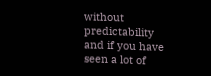without predictability and if you have seen a lot of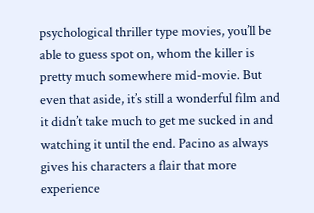psychological thriller type movies, you’ll be able to guess spot on, whom the killer is pretty much somewhere mid-movie. But even that aside, it’s still a wonderful film and it didn’t take much to get me sucked in and watching it until the end. Pacino as always gives his characters a flair that more experience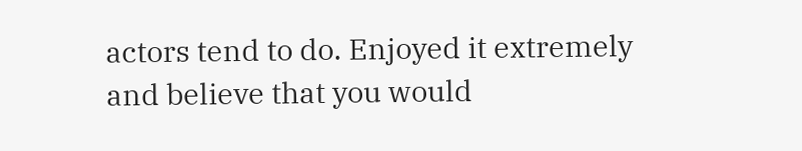actors tend to do. Enjoyed it extremely and believe that you would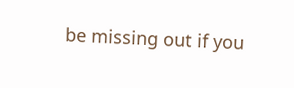be missing out if you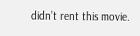didn’t rent this movie.